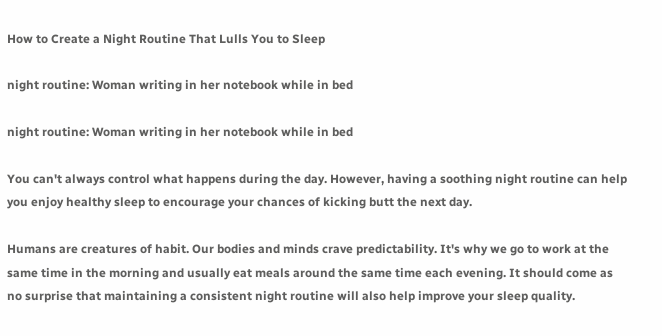How to Create a Night Routine That Lulls You to Sleep

night routine: Woman writing in her notebook while in bed

night routine: Woman writing in her notebook while in bed

You can't always control what happens during the day. However, having a soothing night routine can help you enjoy healthy sleep to encourage your chances of kicking butt the next day.

Humans are creatures of habit. Our bodies and minds crave predictability. It's why we go to work at the same time in the morning and usually eat meals around the same time each evening. It should come as no surprise that maintaining a consistent night routine will also help improve your sleep quality.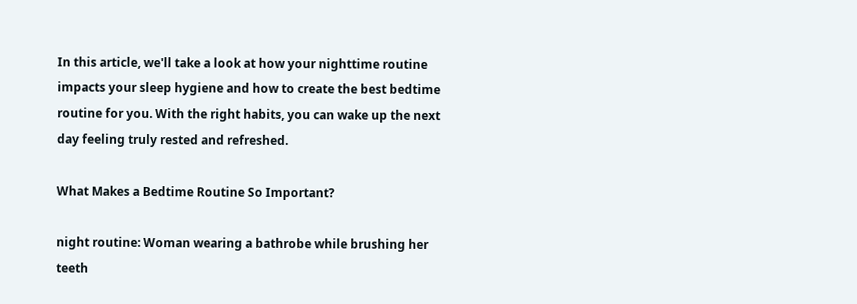In this article, we'll take a look at how your nighttime routine impacts your sleep hygiene and how to create the best bedtime routine for you. With the right habits, you can wake up the next day feeling truly rested and refreshed.

What Makes a Bedtime Routine So Important?

night routine: Woman wearing a bathrobe while brushing her teeth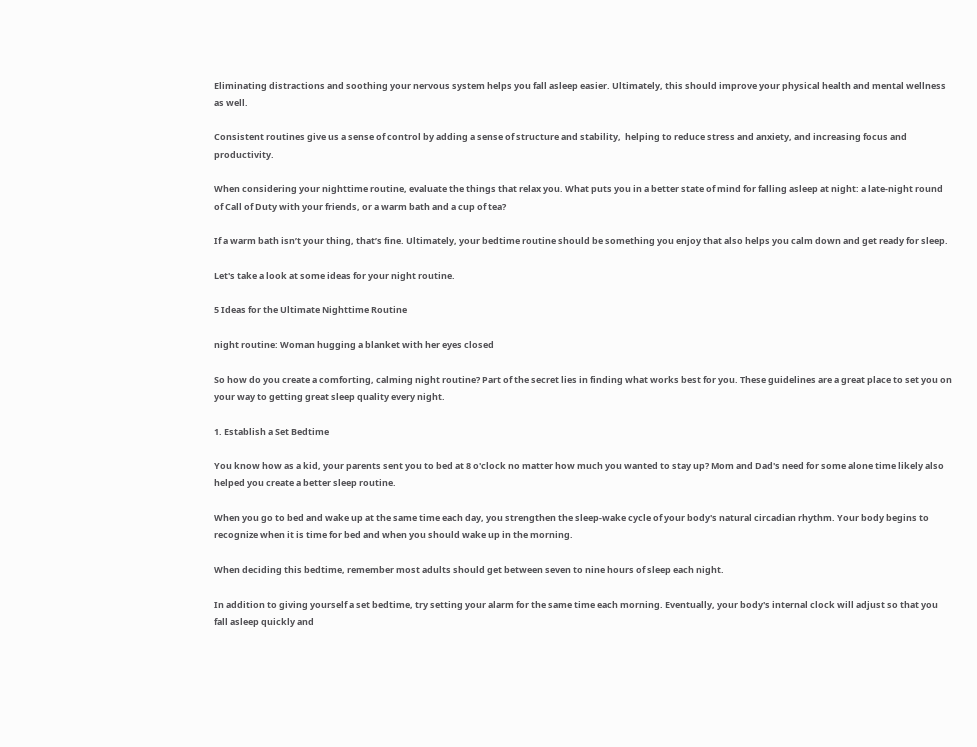Eliminating distractions and soothing your nervous system helps you fall asleep easier. Ultimately, this should improve your physical health and mental wellness as well.

Consistent routines give us a sense of control by adding a sense of structure and stability,  helping to reduce stress and anxiety, and increasing focus and productivity.

When considering your nighttime routine, evaluate the things that relax you. What puts you in a better state of mind for falling asleep at night: a late-night round of Call of Duty with your friends, or a warm bath and a cup of tea?

If a warm bath isn’t your thing, that’s fine. Ultimately, your bedtime routine should be something you enjoy that also helps you calm down and get ready for sleep.

Let's take a look at some ideas for your night routine.

5 Ideas for the Ultimate Nighttime Routine

night routine: Woman hugging a blanket with her eyes closed

So how do you create a comforting, calming night routine? Part of the secret lies in finding what works best for you. These guidelines are a great place to set you on your way to getting great sleep quality every night.

1. Establish a Set Bedtime

You know how as a kid, your parents sent you to bed at 8 o'clock no matter how much you wanted to stay up? Mom and Dad's need for some alone time likely also helped you create a better sleep routine.

When you go to bed and wake up at the same time each day, you strengthen the sleep-wake cycle of your body's natural circadian rhythm. Your body begins to recognize when it is time for bed and when you should wake up in the morning.

When deciding this bedtime, remember most adults should get between seven to nine hours of sleep each night.

In addition to giving yourself a set bedtime, try setting your alarm for the same time each morning. Eventually, your body's internal clock will adjust so that you fall asleep quickly and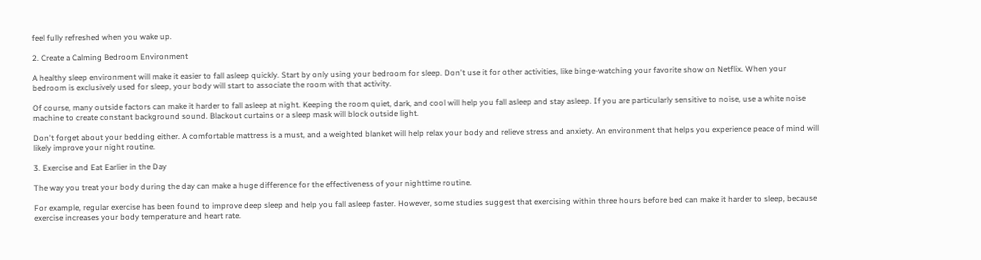feel fully refreshed when you wake up.

2. Create a Calming Bedroom Environment

A healthy sleep environment will make it easier to fall asleep quickly. Start by only using your bedroom for sleep. Don't use it for other activities, like binge-watching your favorite show on Netflix. When your bedroom is exclusively used for sleep, your body will start to associate the room with that activity.

Of course, many outside factors can make it harder to fall asleep at night. Keeping the room quiet, dark, and cool will help you fall asleep and stay asleep. If you are particularly sensitive to noise, use a white noise machine to create constant background sound. Blackout curtains or a sleep mask will block outside light.

Don't forget about your bedding either. A comfortable mattress is a must, and a weighted blanket will help relax your body and relieve stress and anxiety. An environment that helps you experience peace of mind will likely improve your night routine.

3. Exercise and Eat Earlier in the Day

The way you treat your body during the day can make a huge difference for the effectiveness of your nighttime routine.

For example, regular exercise has been found to improve deep sleep and help you fall asleep faster. However, some studies suggest that exercising within three hours before bed can make it harder to sleep, because exercise increases your body temperature and heart rate.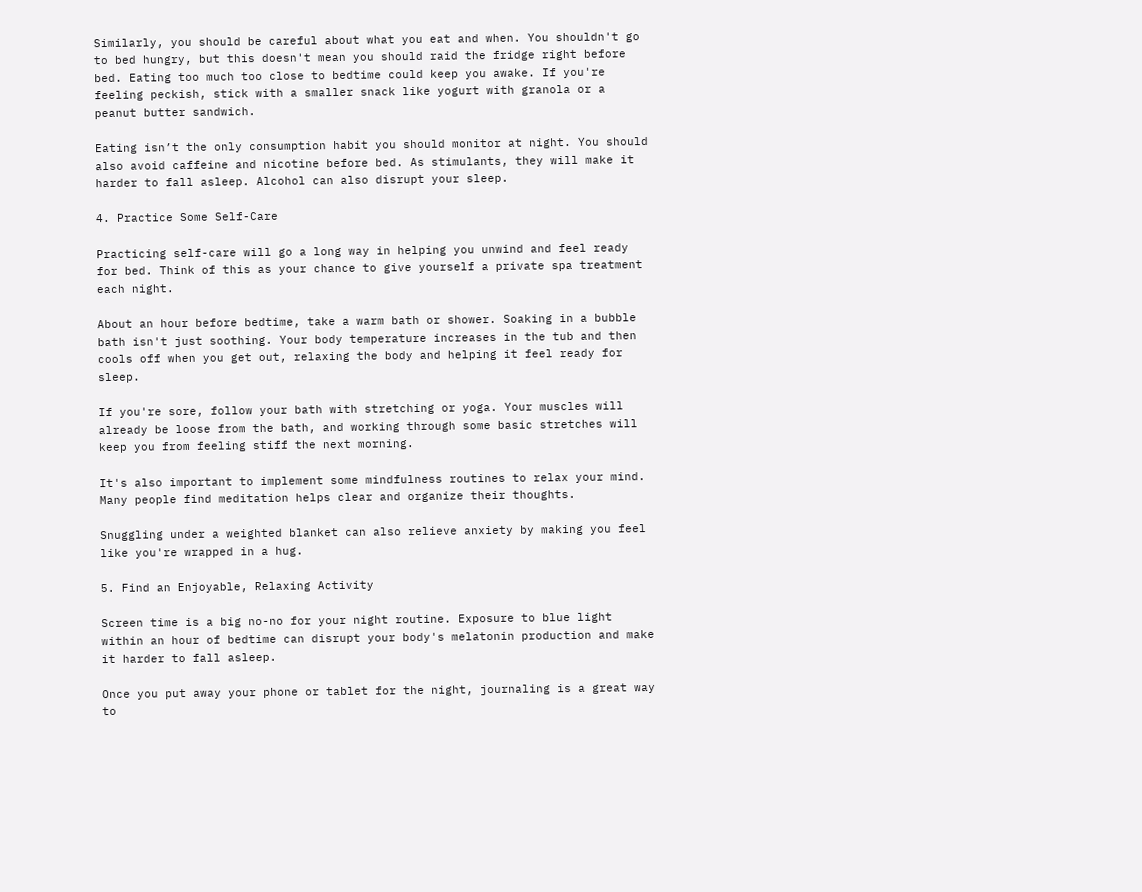Similarly, you should be careful about what you eat and when. You shouldn't go to bed hungry, but this doesn't mean you should raid the fridge right before bed. Eating too much too close to bedtime could keep you awake. If you're feeling peckish, stick with a smaller snack like yogurt with granola or a peanut butter sandwich.

Eating isn’t the only consumption habit you should monitor at night. You should also avoid caffeine and nicotine before bed. As stimulants, they will make it harder to fall asleep. Alcohol can also disrupt your sleep.

4. Practice Some Self-Care

Practicing self-care will go a long way in helping you unwind and feel ready for bed. Think of this as your chance to give yourself a private spa treatment each night.

About an hour before bedtime, take a warm bath or shower. Soaking in a bubble bath isn't just soothing. Your body temperature increases in the tub and then cools off when you get out, relaxing the body and helping it feel ready for sleep.

If you're sore, follow your bath with stretching or yoga. Your muscles will already be loose from the bath, and working through some basic stretches will keep you from feeling stiff the next morning.

It's also important to implement some mindfulness routines to relax your mind. Many people find meditation helps clear and organize their thoughts.

Snuggling under a weighted blanket can also relieve anxiety by making you feel like you're wrapped in a hug.

5. Find an Enjoyable, Relaxing Activity

Screen time is a big no-no for your night routine. Exposure to blue light within an hour of bedtime can disrupt your body's melatonin production and make it harder to fall asleep.

Once you put away your phone or tablet for the night, journaling is a great way to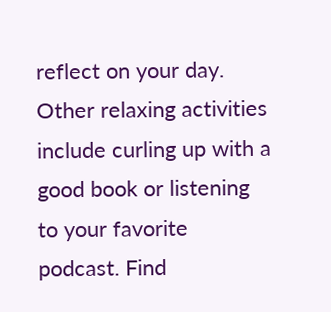reflect on your day. Other relaxing activities include curling up with a good book or listening to your favorite podcast. Find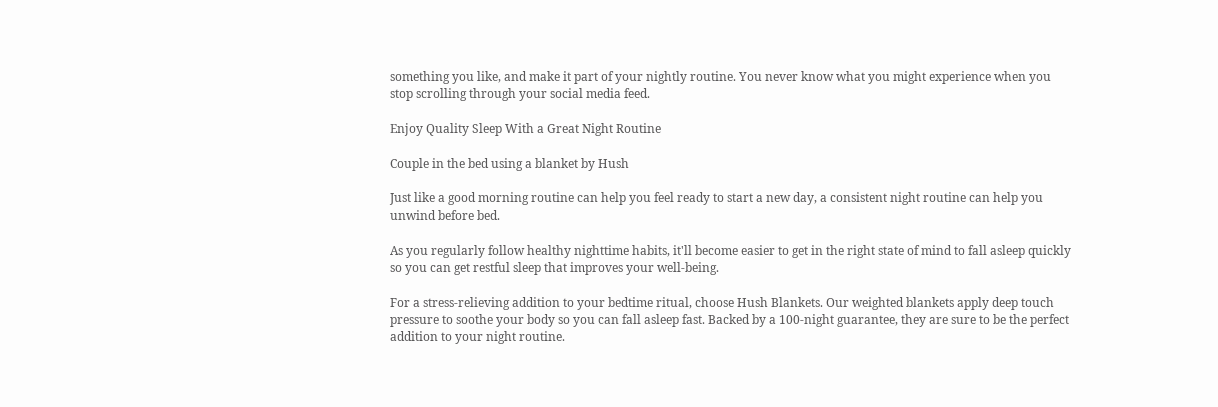something you like, and make it part of your nightly routine. You never know what you might experience when you stop scrolling through your social media feed.

Enjoy Quality Sleep With a Great Night Routine

Couple in the bed using a blanket by Hush

Just like a good morning routine can help you feel ready to start a new day, a consistent night routine can help you unwind before bed.

As you regularly follow healthy nighttime habits, it'll become easier to get in the right state of mind to fall asleep quickly so you can get restful sleep that improves your well-being.

For a stress-relieving addition to your bedtime ritual, choose Hush Blankets. Our weighted blankets apply deep touch pressure to soothe your body so you can fall asleep fast. Backed by a 100-night guarantee, they are sure to be the perfect addition to your night routine.